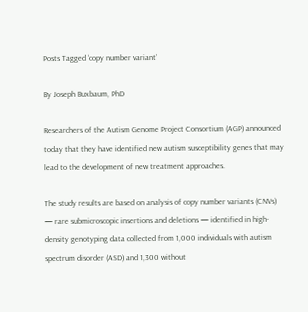Posts Tagged ‘copy number variant’

By Joseph Buxbaum, PhD

Researchers of the Autism Genome Project Consortium (AGP) announced today that they have identified new autism susceptibility genes that may lead to the development of new treatment approaches.

The study results are based on analysis of copy number variants (CNVs) — rare submicroscopic insertions and deletions — identified in high-density genotyping data collected from 1,000 individuals with autism spectrum disorder (ASD) and 1,300 without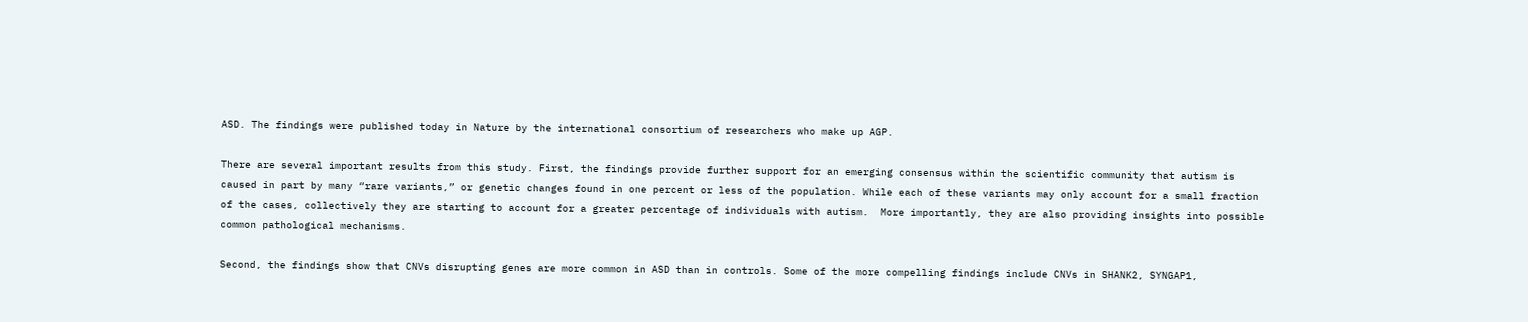ASD. The findings were published today in Nature by the international consortium of researchers who make up AGP.

There are several important results from this study. First, the findings provide further support for an emerging consensus within the scientific community that autism is caused in part by many “rare variants,” or genetic changes found in one percent or less of the population. While each of these variants may only account for a small fraction of the cases, collectively they are starting to account for a greater percentage of individuals with autism.  More importantly, they are also providing insights into possible common pathological mechanisms.

Second, the findings show that CNVs disrupting genes are more common in ASD than in controls. Some of the more compelling findings include CNVs in SHANK2, SYNGAP1,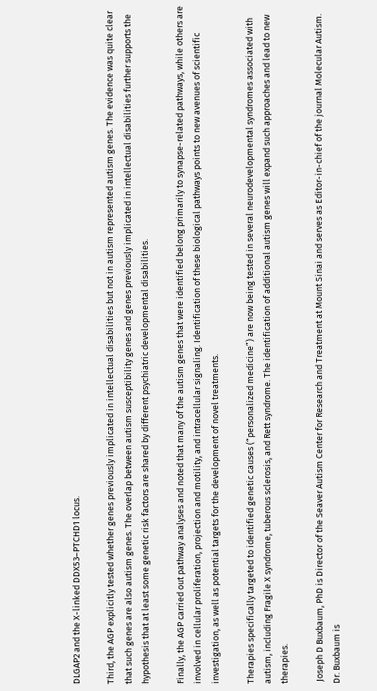DLGAP2 and the X-linked DDX53–PTCHD1 locus.

Third, the AGP explicitly tested whether genes previously implicated in intellectual disabilities but not in autism represented autism genes. The evidence was quite clear that such genes are also autism genes. The overlap between autism susceptibility genes and genes previously implicated in intellectual disabilities further supports the hypothesis that at least some genetic risk factors are shared by different psychiatric developmental disabilities.

Finally, the AGP carried out pathway analyses and noted that many of the autism genes that were identified belong primarily to synapse-related pathways, while others are involved in cellular proliferation, projection and motility, and intracellular signaling. Identification of these biological pathways points to new avenues of scientific investigation, as well as potential targets for the development of novel treatments.

Therapies specifically targeted to identified genetic causes (“personalized medicine”) are now being tested in several neurodevelopmental syndromes associated with autism, including Fragile X syndrome, tuberous sclerosis, and Rett syndrome. The identification of additional autism genes will expand such approaches and lead to new therapies.

 Joseph D Buxbaum, PhD is Director of the Seaver Autism Center for Research and Treatment at Mount Sinai and serves as Editor-in-chief of the journal Molecular Autism.  Dr. Buxbaum is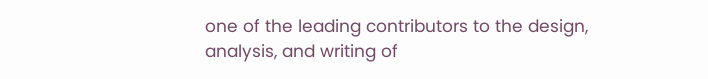one of the leading contributors to the design, analysis, and writing of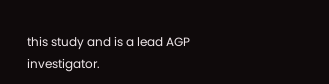this study and is a lead AGP investigator.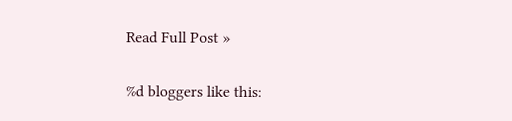Read Full Post »

%d bloggers like this: